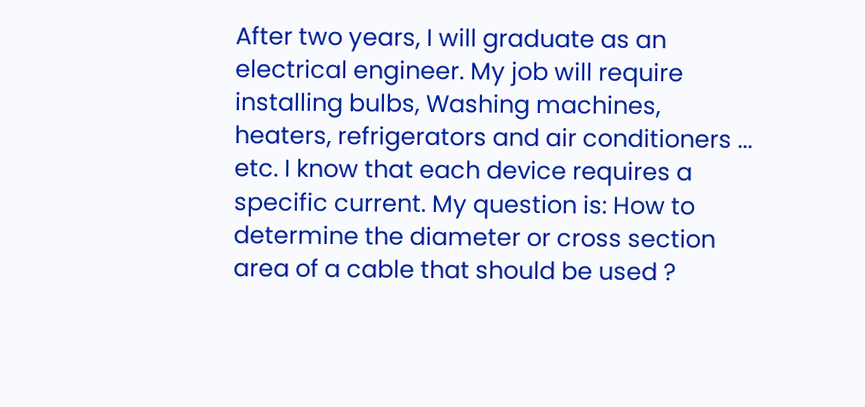After two years, I will graduate as an electrical engineer. My job will require installing bulbs, Washing machines, heaters, refrigerators and air conditioners ... etc. I know that each device requires a specific current. My question is: How to determine the diameter or cross section area of a cable that should be used ?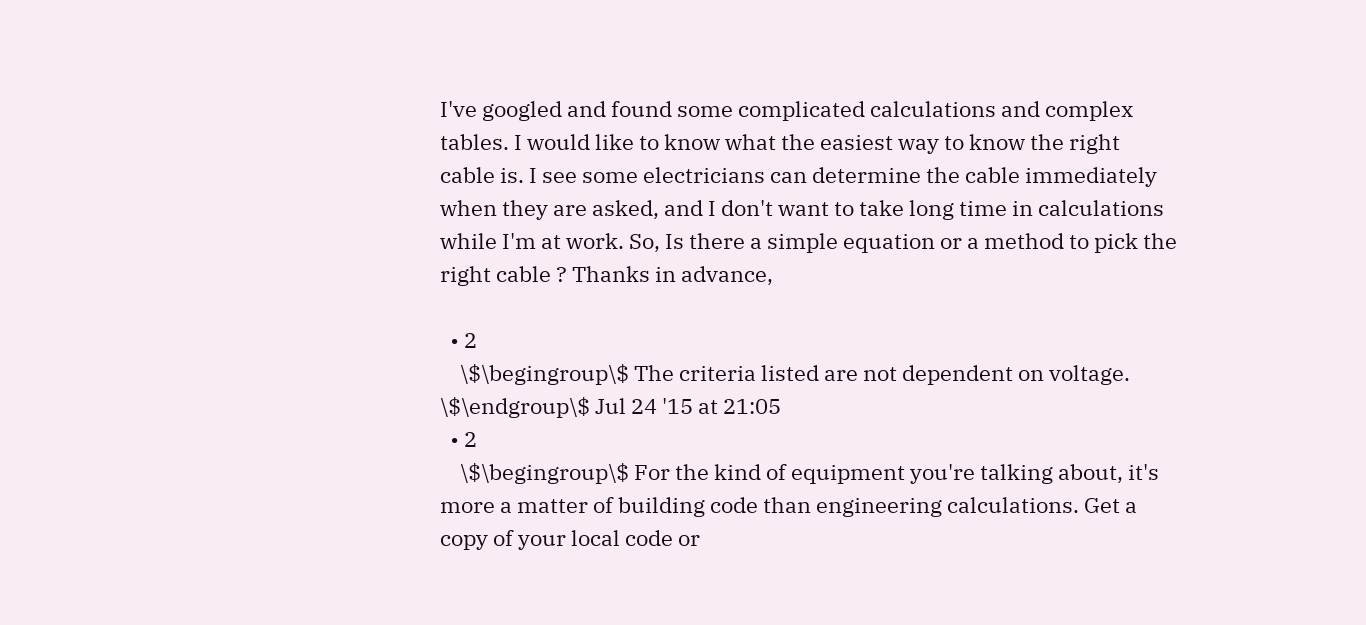I've googled and found some complicated calculations and complex tables. I would like to know what the easiest way to know the right cable is. I see some electricians can determine the cable immediately when they are asked, and I don't want to take long time in calculations while I'm at work. So, Is there a simple equation or a method to pick the right cable ? Thanks in advance,

  • 2
    \$\begingroup\$ The criteria listed are not dependent on voltage. \$\endgroup\$ Jul 24 '15 at 21:05
  • 2
    \$\begingroup\$ For the kind of equipment you're talking about, it's more a matter of building code than engineering calculations. Get a copy of your local code or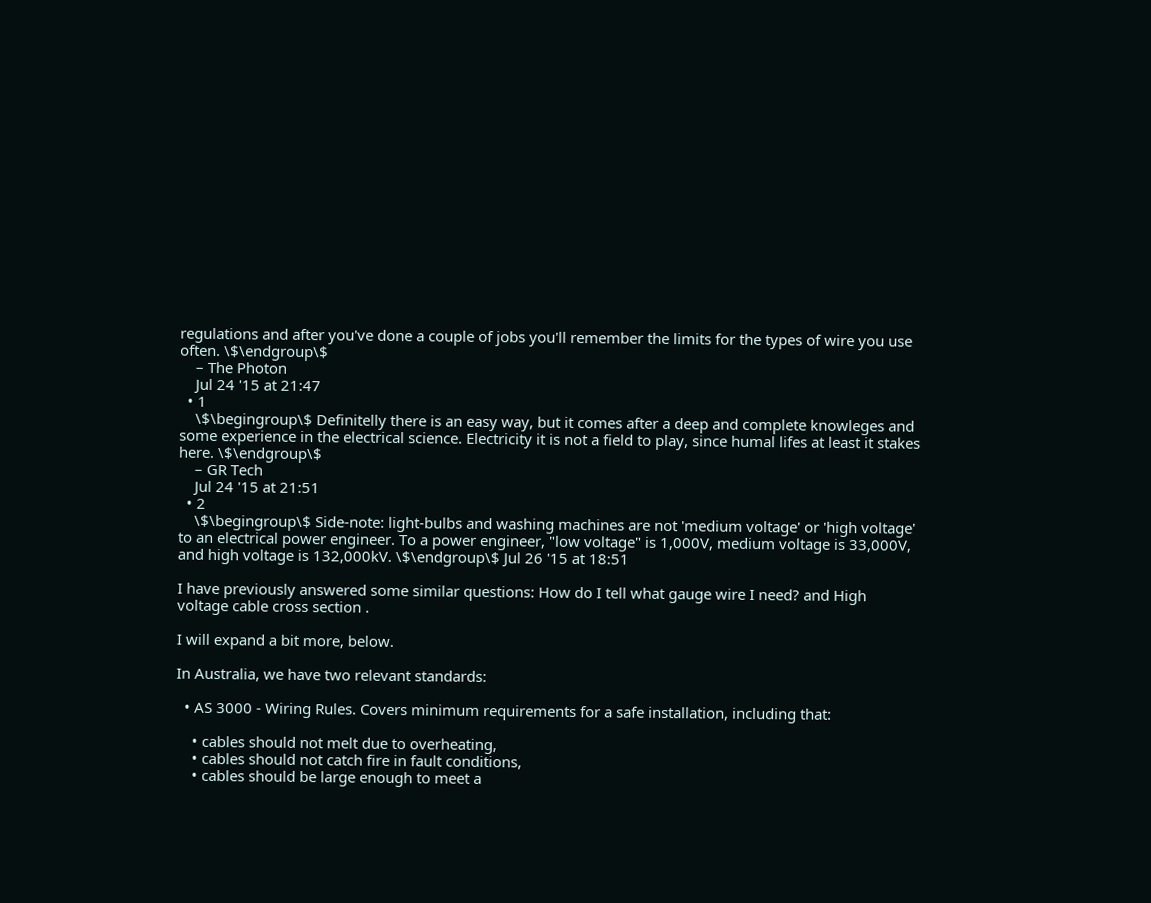regulations and after you've done a couple of jobs you'll remember the limits for the types of wire you use often. \$\endgroup\$
    – The Photon
    Jul 24 '15 at 21:47
  • 1
    \$\begingroup\$ Definitelly there is an easy way, but it comes after a deep and complete knowleges and some experience in the electrical science. Electricity it is not a field to play, since humal lifes at least it stakes here. \$\endgroup\$
    – GR Tech
    Jul 24 '15 at 21:51
  • 2
    \$\begingroup\$ Side-note: light-bulbs and washing machines are not 'medium voltage' or 'high voltage' to an electrical power engineer. To a power engineer, "low voltage" is 1,000V, medium voltage is 33,000V, and high voltage is 132,000kV. \$\endgroup\$ Jul 26 '15 at 18:51

I have previously answered some similar questions: How do I tell what gauge wire I need? and High voltage cable cross section .

I will expand a bit more, below.

In Australia, we have two relevant standards:

  • AS 3000 - Wiring Rules. Covers minimum requirements for a safe installation, including that:

    • cables should not melt due to overheating,
    • cables should not catch fire in fault conditions,
    • cables should be large enough to meet a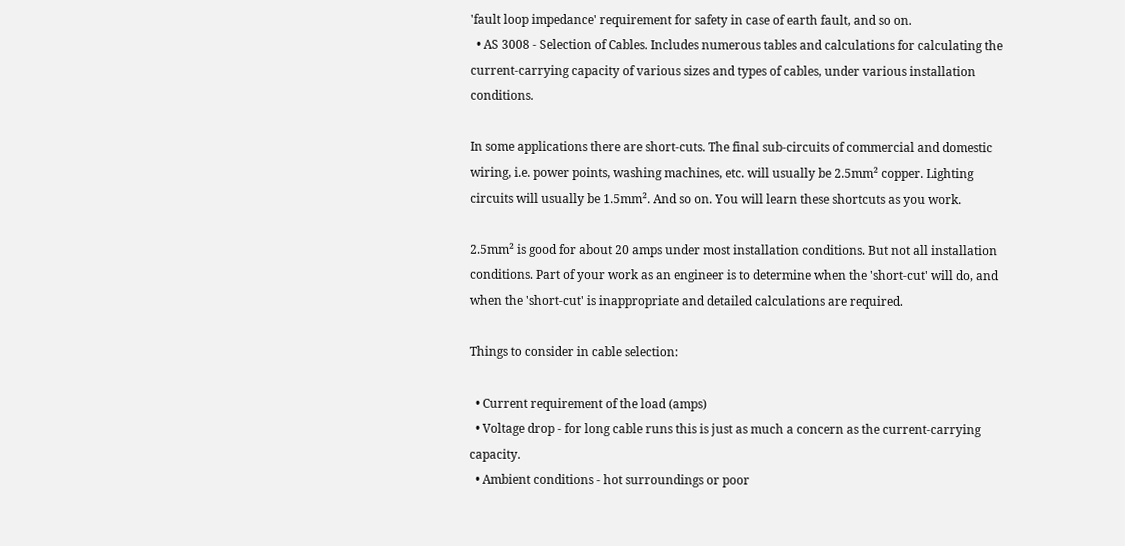'fault loop impedance' requirement for safety in case of earth fault, and so on.
  • AS 3008 - Selection of Cables. Includes numerous tables and calculations for calculating the current-carrying capacity of various sizes and types of cables, under various installation conditions.

In some applications there are short-cuts. The final sub-circuits of commercial and domestic wiring, i.e. power points, washing machines, etc. will usually be 2.5mm² copper. Lighting circuits will usually be 1.5mm². And so on. You will learn these shortcuts as you work.

2.5mm² is good for about 20 amps under most installation conditions. But not all installation conditions. Part of your work as an engineer is to determine when the 'short-cut' will do, and when the 'short-cut' is inappropriate and detailed calculations are required.

Things to consider in cable selection:

  • Current requirement of the load (amps)
  • Voltage drop - for long cable runs this is just as much a concern as the current-carrying capacity.
  • Ambient conditions - hot surroundings or poor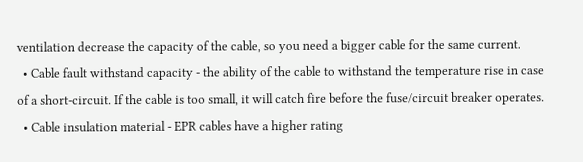ventilation decrease the capacity of the cable, so you need a bigger cable for the same current.
  • Cable fault withstand capacity - the ability of the cable to withstand the temperature rise in case of a short-circuit. If the cable is too small, it will catch fire before the fuse/circuit breaker operates.
  • Cable insulation material - EPR cables have a higher rating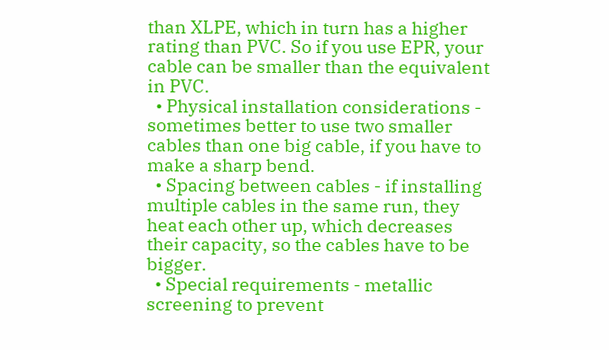than XLPE, which in turn has a higher rating than PVC. So if you use EPR, your cable can be smaller than the equivalent in PVC.
  • Physical installation considerations - sometimes better to use two smaller cables than one big cable, if you have to make a sharp bend.
  • Spacing between cables - if installing multiple cables in the same run, they heat each other up, which decreases their capacity, so the cables have to be bigger.
  • Special requirements - metallic screening to prevent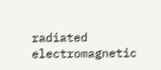radiated electromagnetic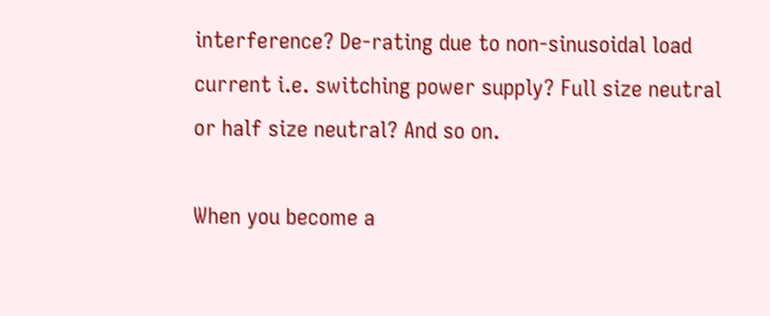interference? De-rating due to non-sinusoidal load current i.e. switching power supply? Full size neutral or half size neutral? And so on.

When you become a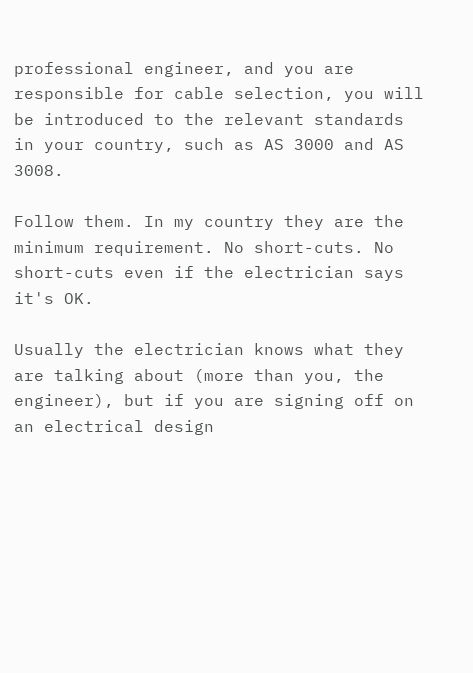professional engineer, and you are responsible for cable selection, you will be introduced to the relevant standards in your country, such as AS 3000 and AS 3008.

Follow them. In my country they are the minimum requirement. No short-cuts. No short-cuts even if the electrician says it's OK.

Usually the electrician knows what they are talking about (more than you, the engineer), but if you are signing off on an electrical design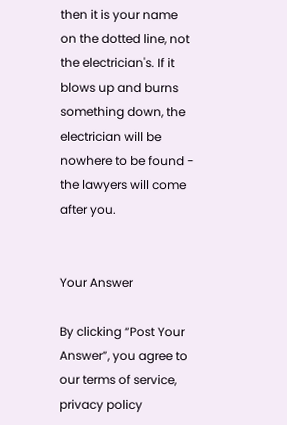then it is your name on the dotted line, not the electrician's. If it blows up and burns something down, the electrician will be nowhere to be found - the lawyers will come after you.


Your Answer

By clicking “Post Your Answer”, you agree to our terms of service, privacy policy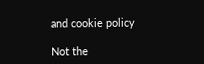and cookie policy

Not the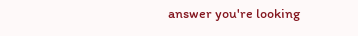answer you're looking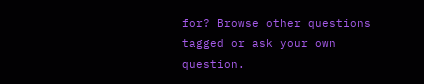for? Browse other questions tagged or ask your own question.